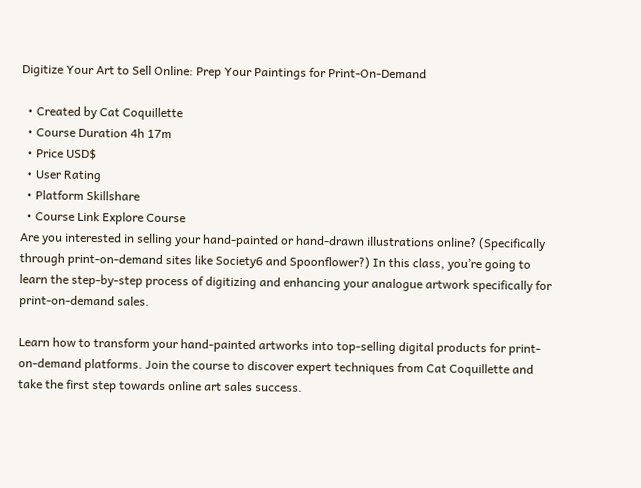Digitize Your Art to Sell Online: Prep Your Paintings for Print-On-Demand

  • Created by Cat Coquillette
  • Course Duration 4h 17m
  • Price USD$
  • User Rating
  • Platform Skillshare
  • Course Link Explore Course
Are you interested in selling your hand-painted or hand-drawn illustrations online? (Specifically through print-on-demand sites like Society6 and Spoonflower?) In this class, you’re going to learn the step-by-step process of digitizing and enhancing your analogue artwork specifically for print-on-demand sales.

Learn how to transform your hand-painted artworks into top-selling digital products for print-on-demand platforms. Join the course to discover expert techniques from Cat Coquillette and take the first step towards online art sales success.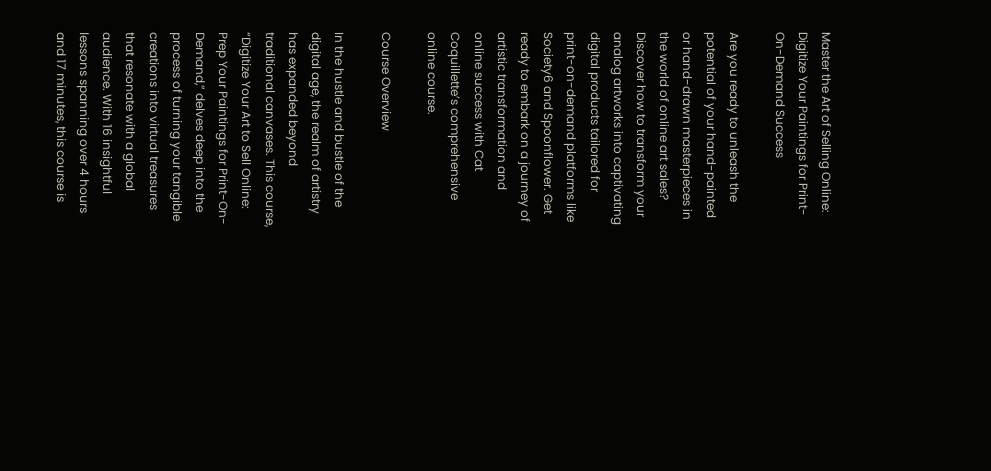Master the Art of Selling Online: Digitize Your Paintings for Print-On-Demand Success

Are you ready to unleash the potential of your hand-painted or hand-drawn masterpieces in the world of online art sales? Discover how to transform your analog artworks into captivating digital products tailored for print-on-demand platforms like Society6 and Spoonflower. Get ready to embark on a journey of artistic transformation and online success with Cat Coquillette’s comprehensive online course.

Course Overview

In the hustle and bustle of the digital age, the realm of artistry has expanded beyond traditional canvases. This course, “Digitize Your Art to Sell Online: Prep Your Paintings for Print-On-Demand,” delves deep into the process of turning your tangible creations into virtual treasures that resonate with a global audience. With 16 insightful lessons spanning over 4 hours and 17 minutes, this course is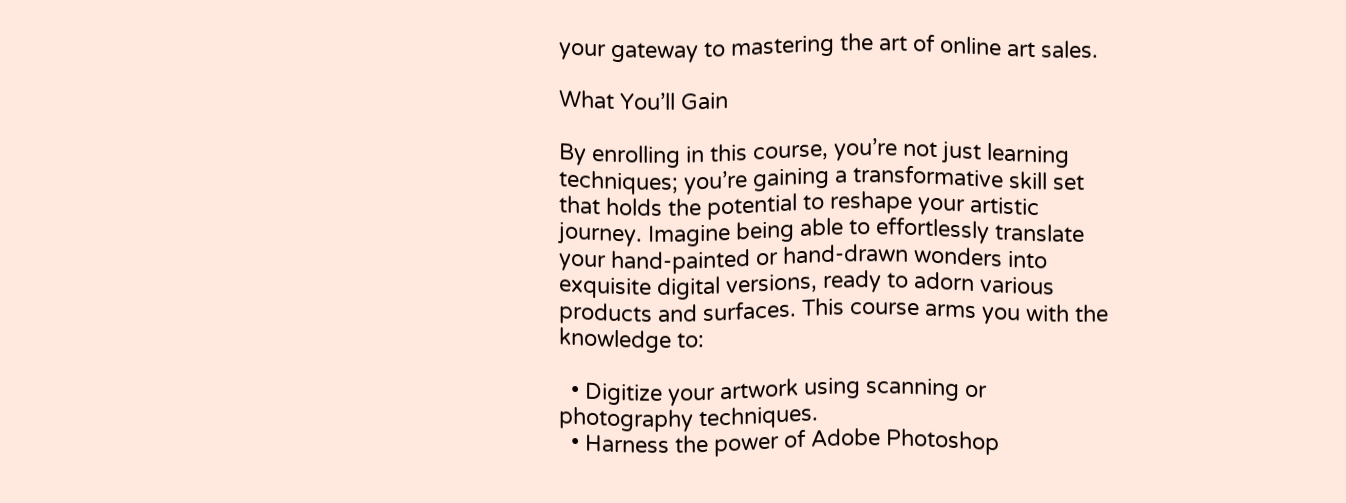your gateway to mastering the art of online art sales.

What You’ll Gain

By enrolling in this course, you’re not just learning techniques; you’re gaining a transformative skill set that holds the potential to reshape your artistic journey. Imagine being able to effortlessly translate your hand-painted or hand-drawn wonders into exquisite digital versions, ready to adorn various products and surfaces. This course arms you with the knowledge to:

  • Digitize your artwork using scanning or photography techniques.
  • Harness the power of Adobe Photoshop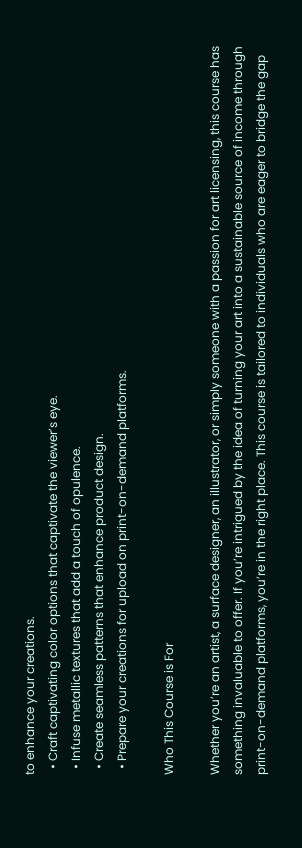to enhance your creations.
  • Craft captivating color options that captivate the viewer’s eye.
  • Infuse metallic textures that add a touch of opulence.
  • Create seamless patterns that enhance product design.
  • Prepare your creations for upload on print-on-demand platforms.

Who This Course is For

Whether you’re an artist, a surface designer, an illustrator, or simply someone with a passion for art licensing, this course has something invaluable to offer. If you’re intrigued by the idea of turning your art into a sustainable source of income through print-on-demand platforms, you’re in the right place. This course is tailored to individuals who are eager to bridge the gap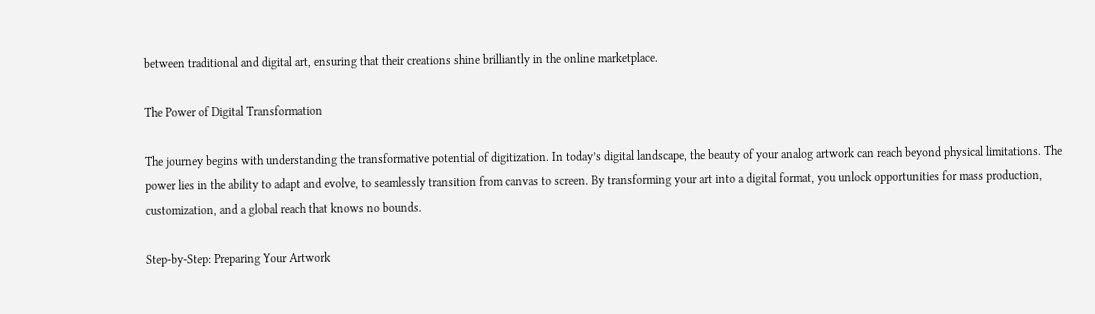between traditional and digital art, ensuring that their creations shine brilliantly in the online marketplace.

The Power of Digital Transformation

The journey begins with understanding the transformative potential of digitization. In today’s digital landscape, the beauty of your analog artwork can reach beyond physical limitations. The power lies in the ability to adapt and evolve, to seamlessly transition from canvas to screen. By transforming your art into a digital format, you unlock opportunities for mass production, customization, and a global reach that knows no bounds.

Step-by-Step: Preparing Your Artwork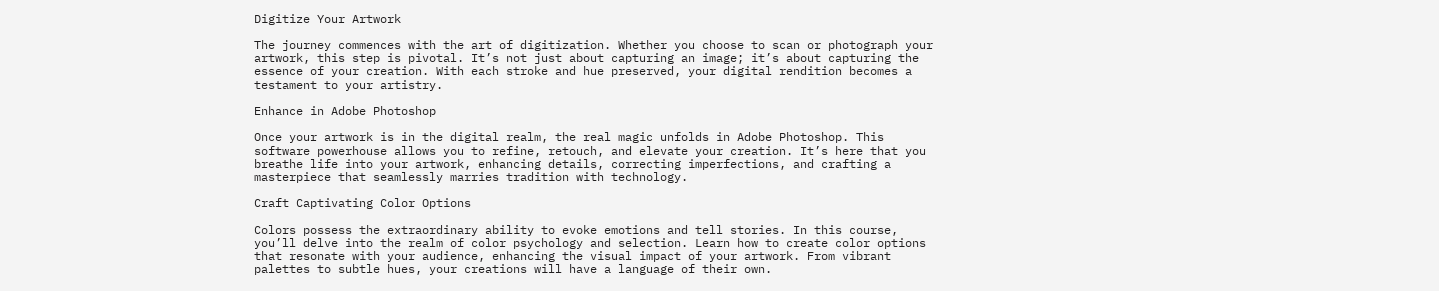Digitize Your Artwork

The journey commences with the art of digitization. Whether you choose to scan or photograph your artwork, this step is pivotal. It’s not just about capturing an image; it’s about capturing the essence of your creation. With each stroke and hue preserved, your digital rendition becomes a testament to your artistry.

Enhance in Adobe Photoshop

Once your artwork is in the digital realm, the real magic unfolds in Adobe Photoshop. This software powerhouse allows you to refine, retouch, and elevate your creation. It’s here that you breathe life into your artwork, enhancing details, correcting imperfections, and crafting a masterpiece that seamlessly marries tradition with technology.

Craft Captivating Color Options

Colors possess the extraordinary ability to evoke emotions and tell stories. In this course, you’ll delve into the realm of color psychology and selection. Learn how to create color options that resonate with your audience, enhancing the visual impact of your artwork. From vibrant palettes to subtle hues, your creations will have a language of their own.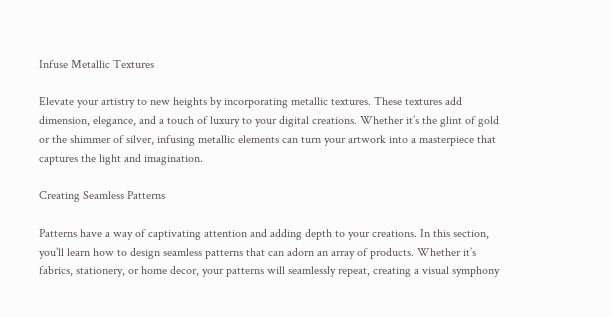Infuse Metallic Textures

Elevate your artistry to new heights by incorporating metallic textures. These textures add dimension, elegance, and a touch of luxury to your digital creations. Whether it’s the glint of gold or the shimmer of silver, infusing metallic elements can turn your artwork into a masterpiece that captures the light and imagination.

Creating Seamless Patterns

Patterns have a way of captivating attention and adding depth to your creations. In this section, you’ll learn how to design seamless patterns that can adorn an array of products. Whether it’s fabrics, stationery, or home decor, your patterns will seamlessly repeat, creating a visual symphony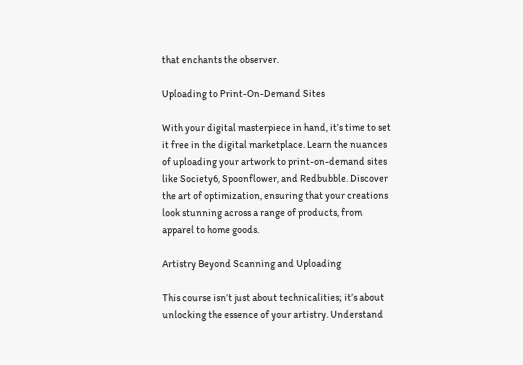that enchants the observer.

Uploading to Print-On-Demand Sites

With your digital masterpiece in hand, it’s time to set it free in the digital marketplace. Learn the nuances of uploading your artwork to print-on-demand sites like Society6, Spoonflower, and Redbubble. Discover the art of optimization, ensuring that your creations look stunning across a range of products, from apparel to home goods.

Artistry Beyond Scanning and Uploading

This course isn’t just about technicalities; it’s about unlocking the essence of your artistry. Understand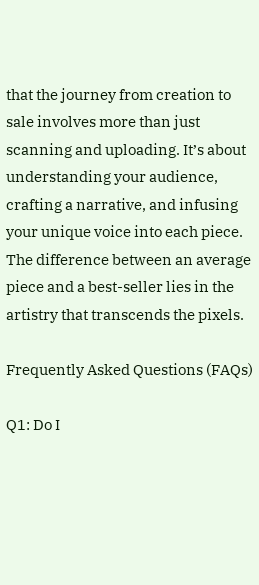that the journey from creation to sale involves more than just scanning and uploading. It’s about understanding your audience, crafting a narrative, and infusing your unique voice into each piece. The difference between an average piece and a best-seller lies in the artistry that transcends the pixels.

Frequently Asked Questions (FAQs)

Q1: Do I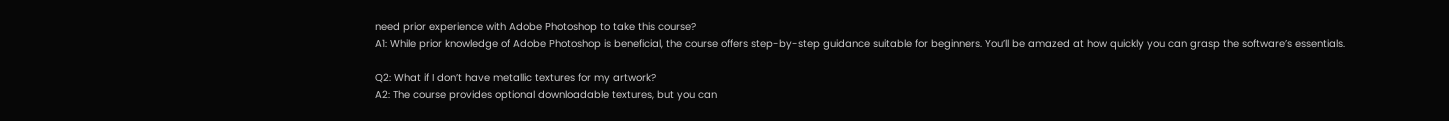need prior experience with Adobe Photoshop to take this course?
A1: While prior knowledge of Adobe Photoshop is beneficial, the course offers step-by-step guidance suitable for beginners. You’ll be amazed at how quickly you can grasp the software’s essentials.

Q2: What if I don’t have metallic textures for my artwork?
A2: The course provides optional downloadable textures, but you can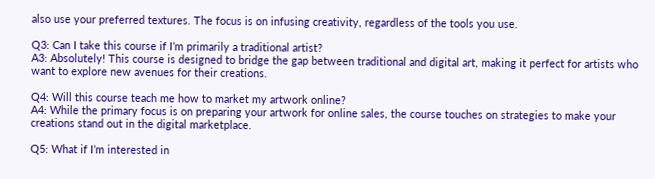also use your preferred textures. The focus is on infusing creativity, regardless of the tools you use.

Q3: Can I take this course if I’m primarily a traditional artist?
A3: Absolutely! This course is designed to bridge the gap between traditional and digital art, making it perfect for artists who want to explore new avenues for their creations.

Q4: Will this course teach me how to market my artwork online?
A4: While the primary focus is on preparing your artwork for online sales, the course touches on strategies to make your creations stand out in the digital marketplace.

Q5: What if I’m interested in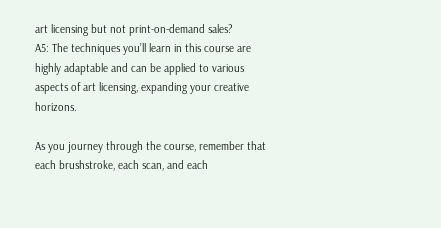art licensing but not print-on-demand sales?
A5: The techniques you’ll learn in this course are highly adaptable and can be applied to various aspects of art licensing, expanding your creative horizons.

As you journey through the course, remember that each brushstroke, each scan, and each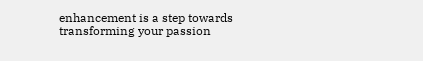enhancement is a step towards transforming your passion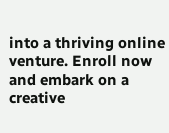into a thriving online venture. Enroll now and embark on a creative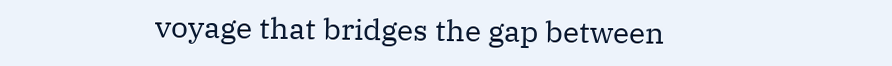voyage that bridges the gap between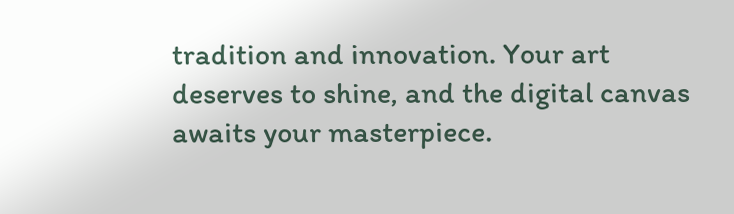tradition and innovation. Your art deserves to shine, and the digital canvas awaits your masterpiece.